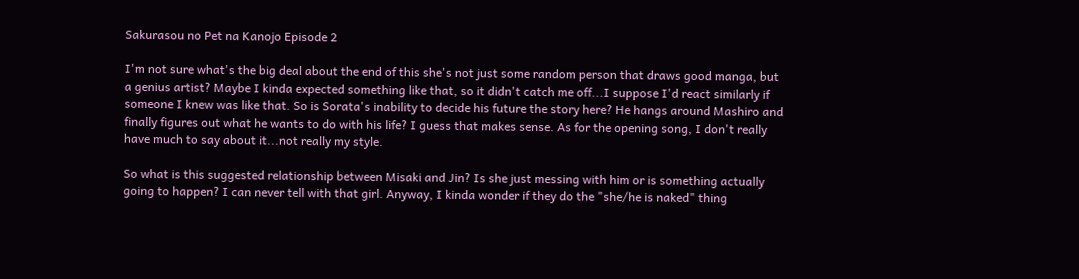Sakurasou no Pet na Kanojo Episode 2

I'm not sure what's the big deal about the end of this she's not just some random person that draws good manga, but a genius artist? Maybe I kinda expected something like that, so it didn't catch me off...I suppose I'd react similarly if someone I knew was like that. So is Sorata's inability to decide his future the story here? He hangs around Mashiro and finally figures out what he wants to do with his life? I guess that makes sense. As for the opening song, I don't really have much to say about it...not really my style.

So what is this suggested relationship between Misaki and Jin? Is she just messing with him or is something actually going to happen? I can never tell with that girl. Anyway, I kinda wonder if they do the "she/he is naked" thing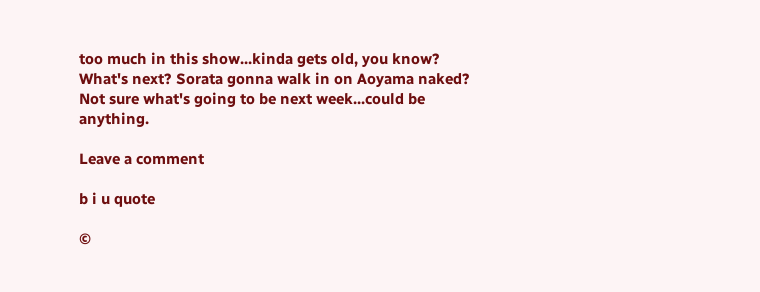too much in this show...kinda gets old, you know? What's next? Sorata gonna walk in on Aoyama naked? Not sure what's going to be next week...could be anything.

Leave a comment

b i u quote

©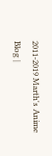2011-2019 Marth's Anime Blog |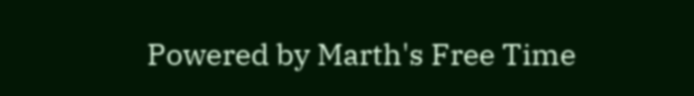Powered by Marth's Free Time